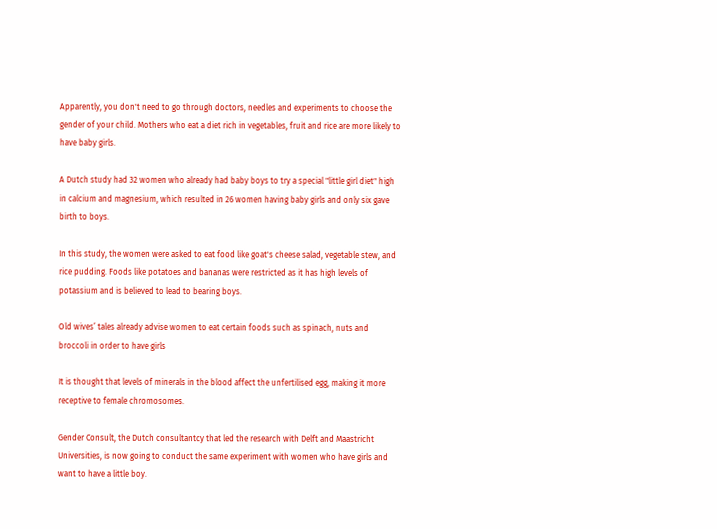Apparently, you don't need to go through doctors, needles and experiments to choose the gender of your child. Mothers who eat a diet rich in vegetables, fruit and rice are more likely to have baby girls.

A Dutch study had 32 women who already had baby boys to try a special "little girl diet" high in calcium and magnesium, which resulted in 26 women having baby girls and only six gave birth to boys.

In this study, the women were asked to eat food like goat's cheese salad, vegetable stew, and rice pudding. Foods like potatoes and bananas were restricted as it has high levels of potassium and is believed to lead to bearing boys.

Old wives’ tales already advise women to eat certain foods such as spinach, nuts and broccoli in order to have girls

It is thought that levels of minerals in the blood affect the unfertilised egg, making it more receptive to female chromosomes.

Gender Consult, the Dutch consultantcy that led the research with Delft and Maastricht Universities, is now going to conduct the same experiment with women who have girls and want to have a little boy.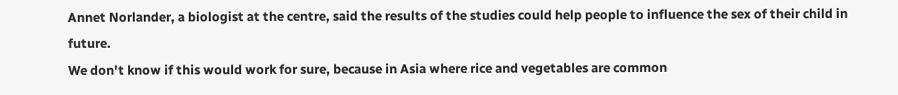Annet Norlander, a biologist at the centre, said the results of the studies could help people to influence the sex of their child in future.
We don't know if this would work for sure, because in Asia where rice and vegetables are common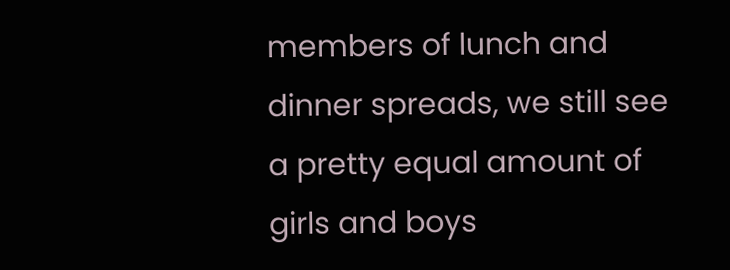members of lunch and dinner spreads, we still see a pretty equal amount of girls and boys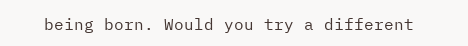being born. Would you try a different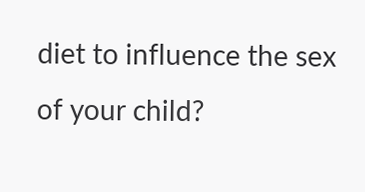diet to influence the sex of your child?